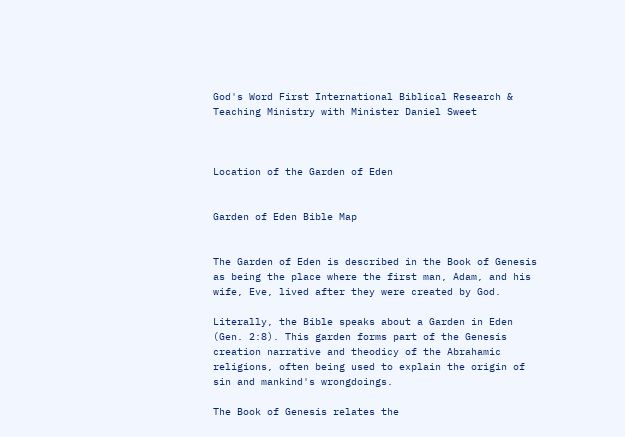God's Word First International Biblical Research & Teaching Ministry with Minister Daniel Sweet



Location of the Garden of Eden


Garden of Eden Bible Map


The Garden of Eden is described in the Book of Genesis as being the place where the first man, Adam, and his wife, Eve, lived after they were created by God.

Literally, the Bible speaks about a Garden in Eden (Gen. 2:8). This garden forms part of the Genesis creation narrative and theodicy of the Abrahamic religions, often being used to explain the origin of sin and mankind's wrongdoings.

The Book of Genesis relates the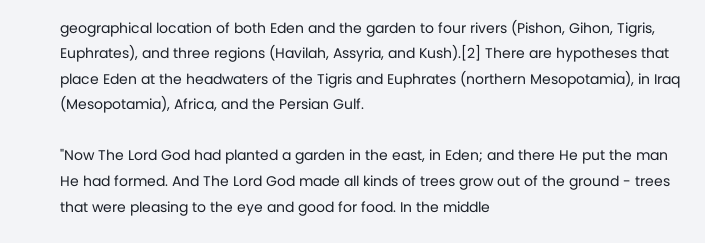geographical location of both Eden and the garden to four rivers (Pishon, Gihon, Tigris, Euphrates), and three regions (Havilah, Assyria, and Kush).[2] There are hypotheses that place Eden at the headwaters of the Tigris and Euphrates (northern Mesopotamia), in Iraq (Mesopotamia), Africa, and the Persian Gulf.

"Now The Lord God had planted a garden in the east, in Eden; and there He put the man He had formed. And The Lord God made all kinds of trees grow out of the ground - trees that were pleasing to the eye and good for food. In the middle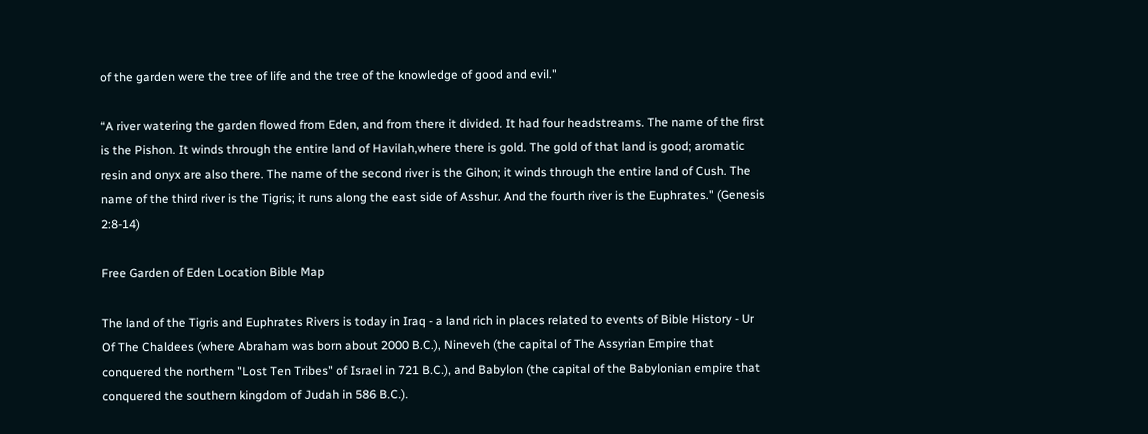of the garden were the tree of life and the tree of the knowledge of good and evil."

“A river watering the garden flowed from Eden, and from there it divided. It had four headstreams. The name of the first is the Pishon. It winds through the entire land of Havilah,where there is gold. The gold of that land is good; aromatic resin and onyx are also there. The name of the second river is the Gihon; it winds through the entire land of Cush. The name of the third river is the Tigris; it runs along the east side of Asshur. And the fourth river is the Euphrates." (Genesis 2:8-14)

Free Garden of Eden Location Bible Map

The land of the Tigris and Euphrates Rivers is today in Iraq - a land rich in places related to events of Bible History - Ur Of The Chaldees (where Abraham was born about 2000 B.C.), Nineveh (the capital of The Assyrian Empire that conquered the northern "Lost Ten Tribes" of Israel in 721 B.C.), and Babylon (the capital of the Babylonian empire that conquered the southern kingdom of Judah in 586 B.C.).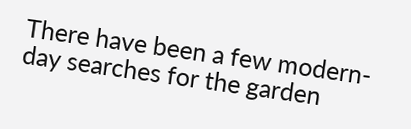There have been a few modern-day searches for the garden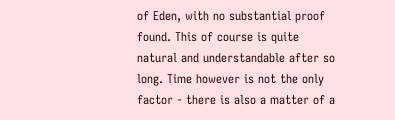of Eden, with no substantial proof found. This of course is quite natural and understandable after so long. Time however is not the only factor - there is also a matter of a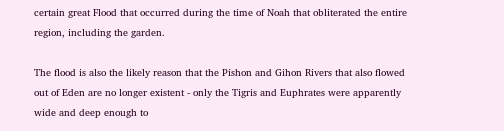certain great Flood that occurred during the time of Noah that obliterated the entire region, including the garden.

The flood is also the likely reason that the Pishon and Gihon Rivers that also flowed out of Eden are no longer existent - only the Tigris and Euphrates were apparently wide and deep enough to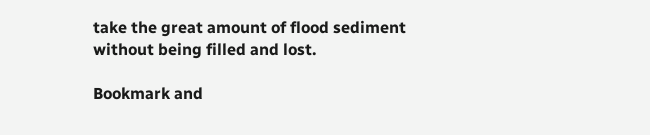take the great amount of flood sediment without being filled and lost.

Bookmark and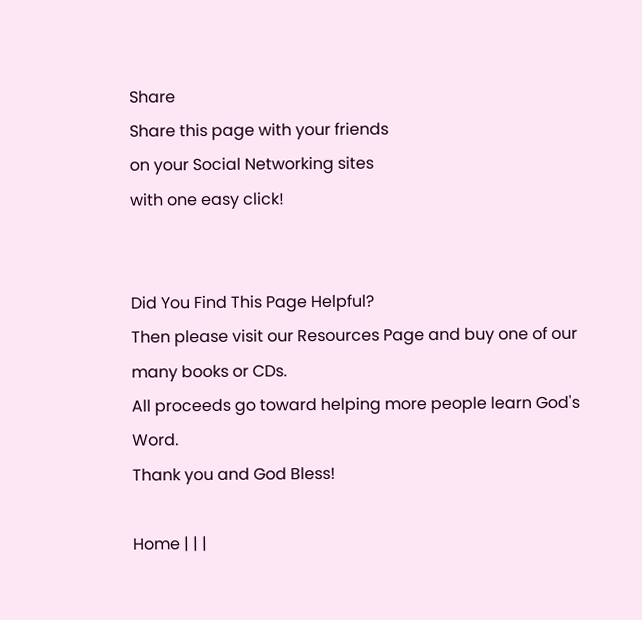Share
Share this page with your friends
on your Social Networking sites
with one easy click!


Did You Find This Page Helpful?
Then please visit our Resources Page and buy one of our many books or CDs.
All proceeds go toward helping more people learn God's Word.
Thank you and God Bless!

Home | | |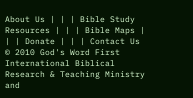About Us | | | Bible Study Resources | | | Bible Maps | | | Donate | | | Contact Us
© 2010 God's Word First International Biblical Research & Teaching Ministry and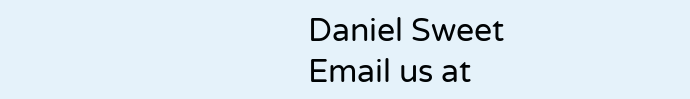Daniel Sweet
Email us at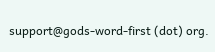support@gods-word-first (dot) org.